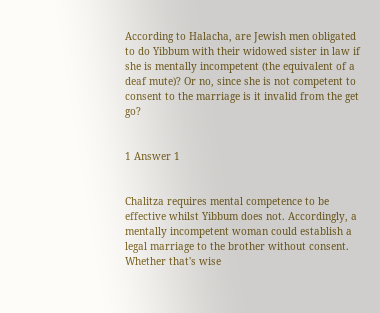According to Halacha, are Jewish men obligated to do Yibbum with their widowed sister in law if she is mentally incompetent (the equivalent of a deaf mute)? Or no, since she is not competent to consent to the marriage is it invalid from the get go?


1 Answer 1


Chalitza requires mental competence to be effective whilst Yibbum does not. Accordingly, a mentally incompetent woman could establish a legal marriage to the brother without consent. Whether that's wise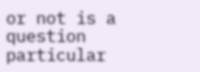or not is a question particular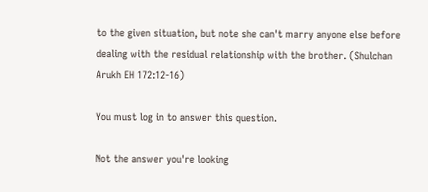to the given situation, but note she can't marry anyone else before dealing with the residual relationship with the brother. (Shulchan Arukh EH 172:12-16)

You must log in to answer this question.

Not the answer you're looking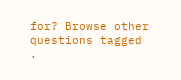for? Browse other questions tagged .